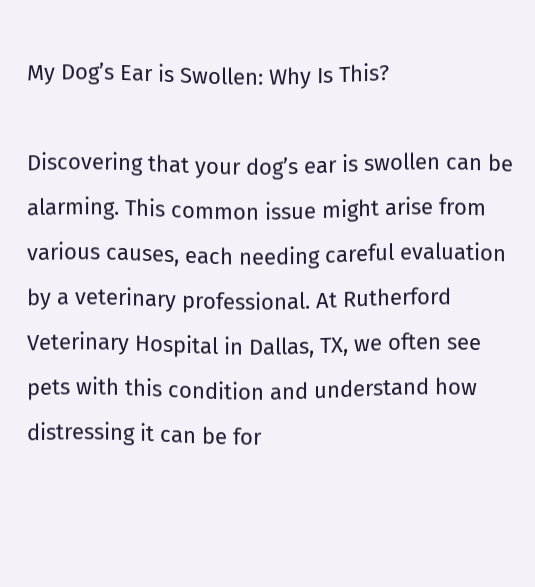My Dog’s Ear is Swollen: Why Is This?

Discovering that your dog’s ear is swollen can be alarming. This common issue might arise from various causes, each needing careful evaluation by a veterinary professional. At Rutherford Veterinary Hospital in Dallas, TX, we often see pets with this condition and understand how distressing it can be for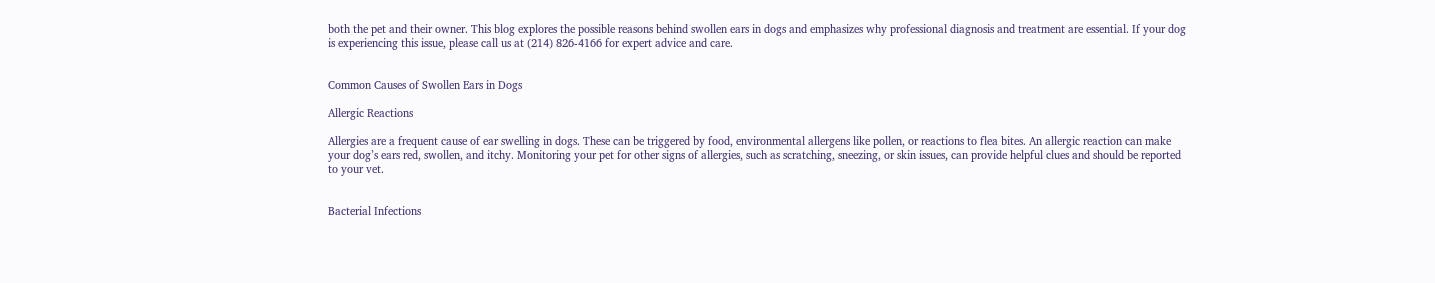both the pet and their owner. This blog explores the possible reasons behind swollen ears in dogs and emphasizes why professional diagnosis and treatment are essential. If your dog is experiencing this issue, please call us at (214) 826-4166 for expert advice and care.


Common Causes of Swollen Ears in Dogs

Allergic Reactions

Allergies are a frequent cause of ear swelling in dogs. These can be triggered by food, environmental allergens like pollen, or reactions to flea bites. An allergic reaction can make your dog’s ears red, swollen, and itchy. Monitoring your pet for other signs of allergies, such as scratching, sneezing, or skin issues, can provide helpful clues and should be reported to your vet.


Bacterial Infections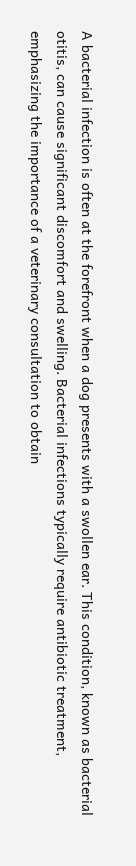A bacterial infection is often at the forefront when a dog presents with a swollen ear. This condition, known as bacterial otitis, can cause significant discomfort and swelling. Bacterial infections typically require antibiotic treatment, emphasizing the importance of a veterinary consultation to obtain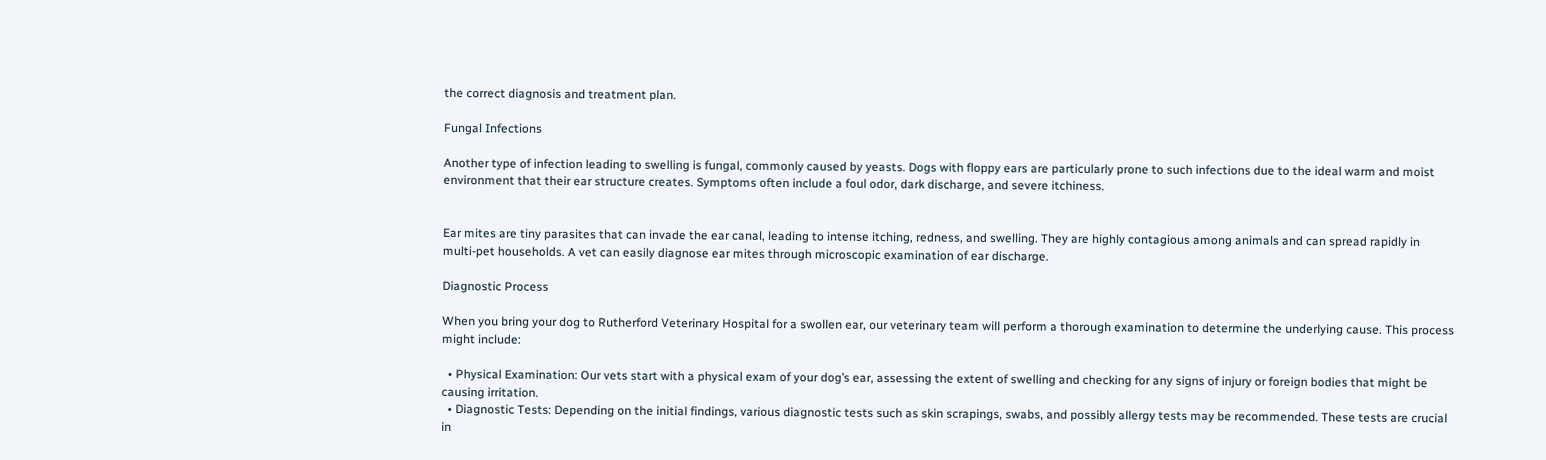the correct diagnosis and treatment plan.

Fungal Infections

Another type of infection leading to swelling is fungal, commonly caused by yeasts. Dogs with floppy ears are particularly prone to such infections due to the ideal warm and moist environment that their ear structure creates. Symptoms often include a foul odor, dark discharge, and severe itchiness.


Ear mites are tiny parasites that can invade the ear canal, leading to intense itching, redness, and swelling. They are highly contagious among animals and can spread rapidly in multi-pet households. A vet can easily diagnose ear mites through microscopic examination of ear discharge.

Diagnostic Process

When you bring your dog to Rutherford Veterinary Hospital for a swollen ear, our veterinary team will perform a thorough examination to determine the underlying cause. This process might include:

  • Physical Examination: Our vets start with a physical exam of your dog’s ear, assessing the extent of swelling and checking for any signs of injury or foreign bodies that might be causing irritation.
  • Diagnostic Tests: Depending on the initial findings, various diagnostic tests such as skin scrapings, swabs, and possibly allergy tests may be recommended. These tests are crucial in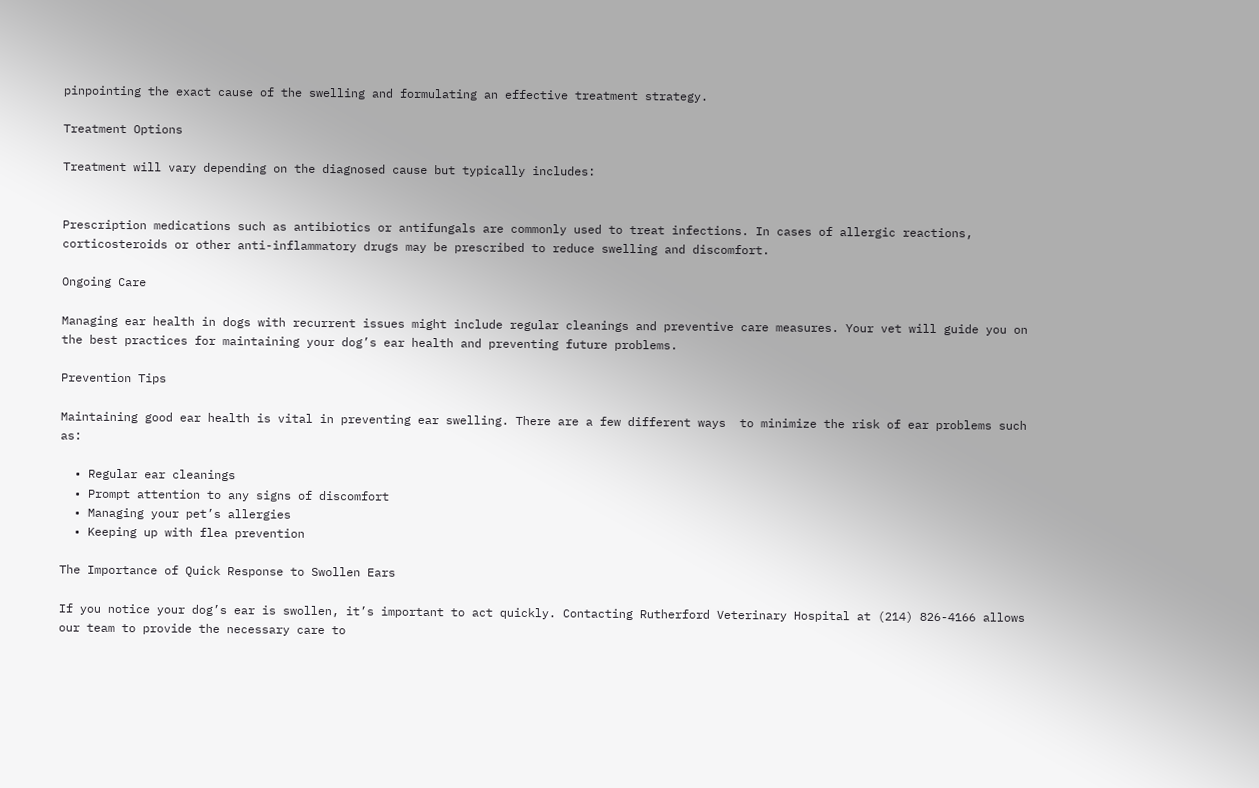pinpointing the exact cause of the swelling and formulating an effective treatment strategy.

Treatment Options

Treatment will vary depending on the diagnosed cause but typically includes:


Prescription medications such as antibiotics or antifungals are commonly used to treat infections. In cases of allergic reactions, corticosteroids or other anti-inflammatory drugs may be prescribed to reduce swelling and discomfort.

Ongoing Care

Managing ear health in dogs with recurrent issues might include regular cleanings and preventive care measures. Your vet will guide you on the best practices for maintaining your dog’s ear health and preventing future problems.

Prevention Tips

Maintaining good ear health is vital in preventing ear swelling. There are a few different ways  to minimize the risk of ear problems such as:

  • Regular ear cleanings
  • Prompt attention to any signs of discomfort
  • Managing your pet’s allergies
  • Keeping up with flea prevention

The Importance of Quick Response to Swollen Ears

If you notice your dog’s ear is swollen, it’s important to act quickly. Contacting Rutherford Veterinary Hospital at (214) 826-4166 allows our team to provide the necessary care to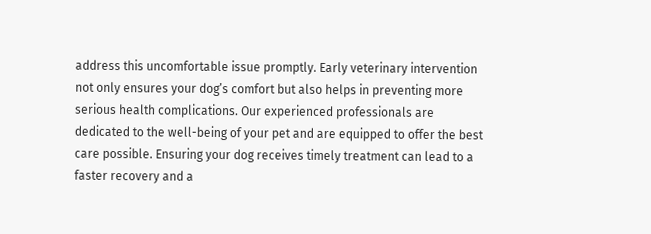address this uncomfortable issue promptly. Early veterinary intervention not only ensures your dog’s comfort but also helps in preventing more serious health complications. Our experienced professionals are dedicated to the well-being of your pet and are equipped to offer the best care possible. Ensuring your dog receives timely treatment can lead to a faster recovery and a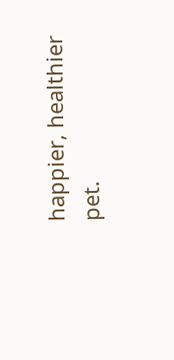happier, healthier pet.